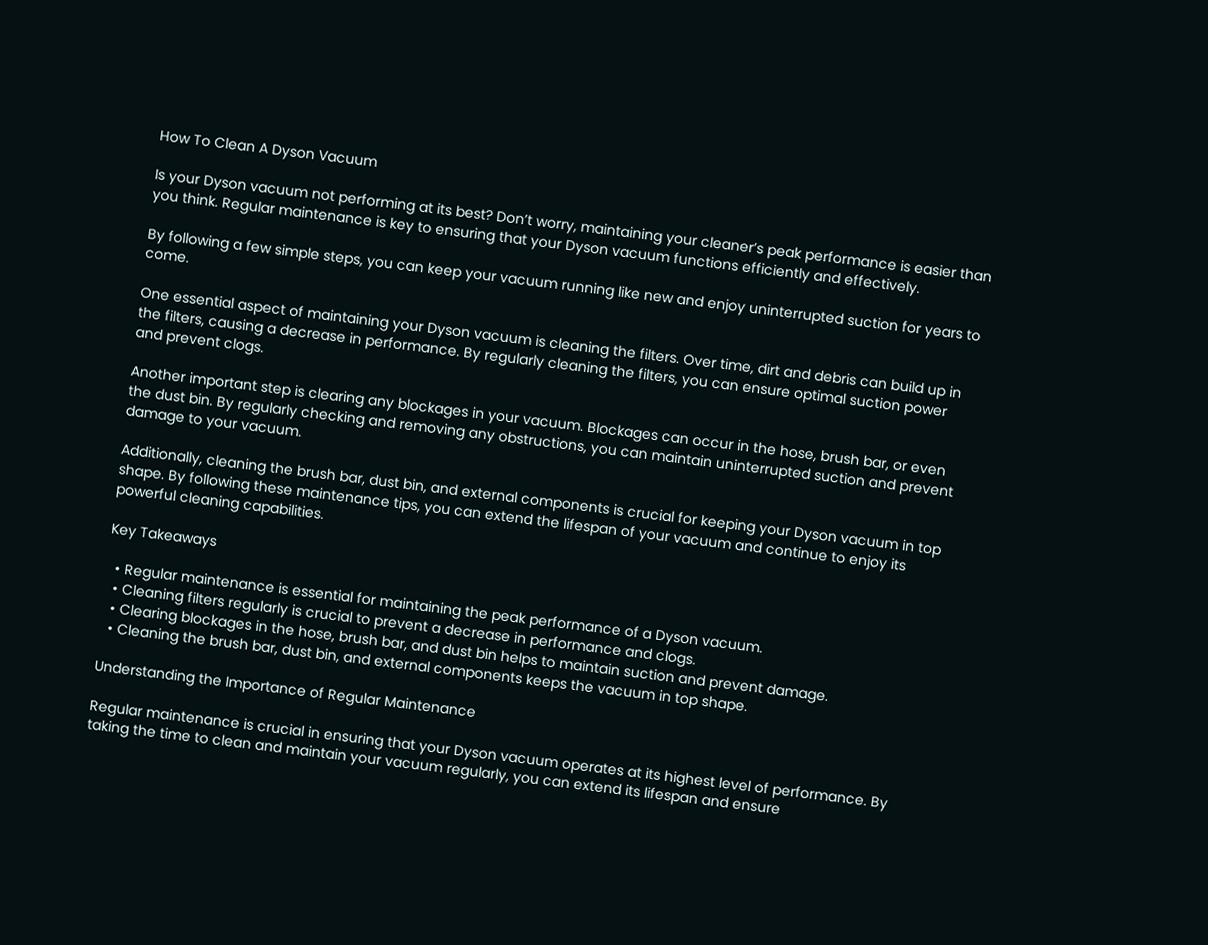How To Clean A Dyson Vacuum

Is your Dyson vacuum not performing at its best? Don’t worry, maintaining your cleaner’s peak performance is easier than you think. Regular maintenance is key to ensuring that your Dyson vacuum functions efficiently and effectively.

By following a few simple steps, you can keep your vacuum running like new and enjoy uninterrupted suction for years to come.

One essential aspect of maintaining your Dyson vacuum is cleaning the filters. Over time, dirt and debris can build up in the filters, causing a decrease in performance. By regularly cleaning the filters, you can ensure optimal suction power and prevent clogs.

Another important step is clearing any blockages in your vacuum. Blockages can occur in the hose, brush bar, or even the dust bin. By regularly checking and removing any obstructions, you can maintain uninterrupted suction and prevent damage to your vacuum.

Additionally, cleaning the brush bar, dust bin, and external components is crucial for keeping your Dyson vacuum in top shape. By following these maintenance tips, you can extend the lifespan of your vacuum and continue to enjoy its powerful cleaning capabilities.

Key Takeaways

  • Regular maintenance is essential for maintaining the peak performance of a Dyson vacuum.
  • Cleaning filters regularly is crucial to prevent a decrease in performance and clogs.
  • Clearing blockages in the hose, brush bar, and dust bin helps to maintain suction and prevent damage.
  • Cleaning the brush bar, dust bin, and external components keeps the vacuum in top shape.

Understanding the Importance of Regular Maintenance

Regular maintenance is crucial in ensuring that your Dyson vacuum operates at its highest level of performance. By taking the time to clean and maintain your vacuum regularly, you can extend its lifespan and ensure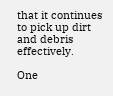that it continues to pick up dirt and debris effectively.

One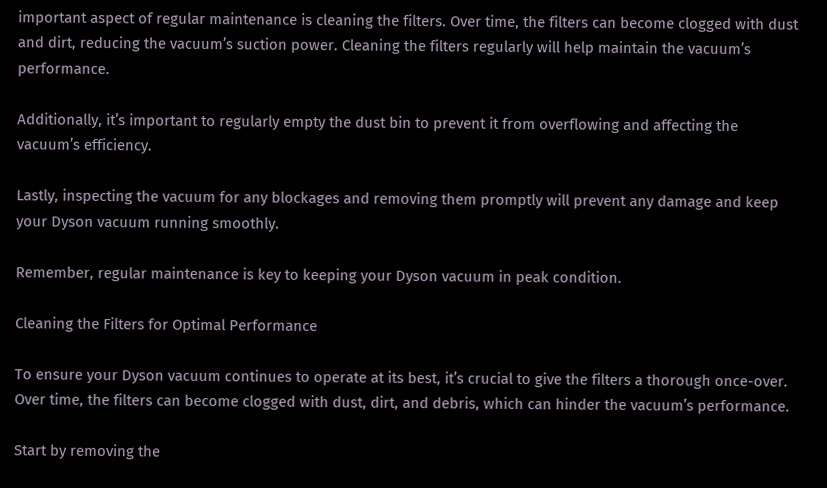important aspect of regular maintenance is cleaning the filters. Over time, the filters can become clogged with dust and dirt, reducing the vacuum’s suction power. Cleaning the filters regularly will help maintain the vacuum’s performance.

Additionally, it’s important to regularly empty the dust bin to prevent it from overflowing and affecting the vacuum’s efficiency.

Lastly, inspecting the vacuum for any blockages and removing them promptly will prevent any damage and keep your Dyson vacuum running smoothly.

Remember, regular maintenance is key to keeping your Dyson vacuum in peak condition.

Cleaning the Filters for Optimal Performance

To ensure your Dyson vacuum continues to operate at its best, it’s crucial to give the filters a thorough once-over. Over time, the filters can become clogged with dust, dirt, and debris, which can hinder the vacuum’s performance.

Start by removing the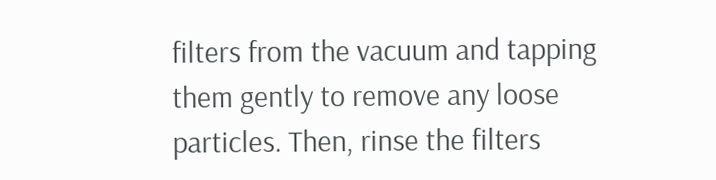filters from the vacuum and tapping them gently to remove any loose particles. Then, rinse the filters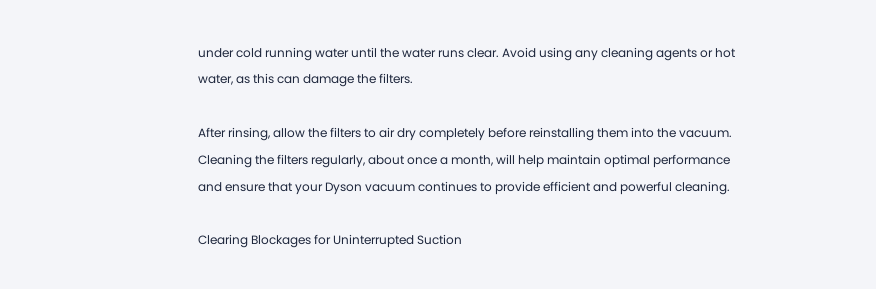under cold running water until the water runs clear. Avoid using any cleaning agents or hot water, as this can damage the filters.

After rinsing, allow the filters to air dry completely before reinstalling them into the vacuum. Cleaning the filters regularly, about once a month, will help maintain optimal performance and ensure that your Dyson vacuum continues to provide efficient and powerful cleaning.

Clearing Blockages for Uninterrupted Suction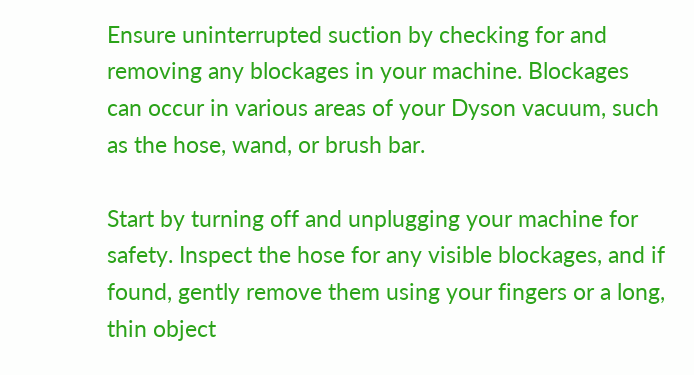Ensure uninterrupted suction by checking for and removing any blockages in your machine. Blockages can occur in various areas of your Dyson vacuum, such as the hose, wand, or brush bar.

Start by turning off and unplugging your machine for safety. Inspect the hose for any visible blockages, and if found, gently remove them using your fingers or a long, thin object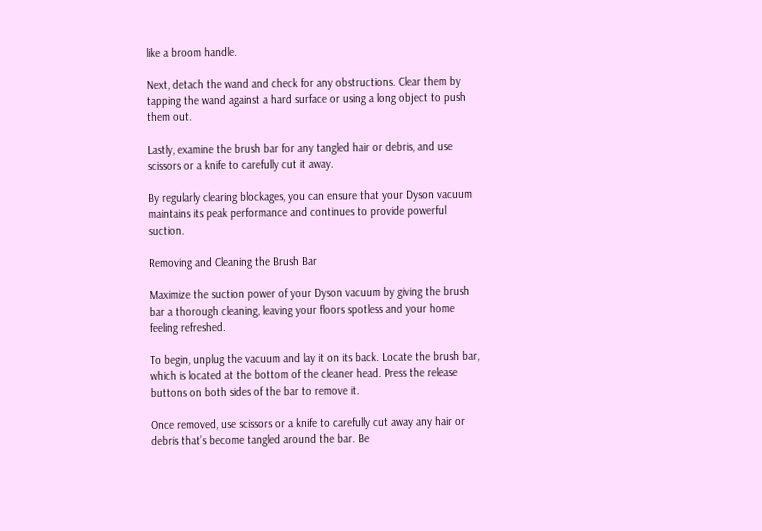like a broom handle.

Next, detach the wand and check for any obstructions. Clear them by tapping the wand against a hard surface or using a long object to push them out.

Lastly, examine the brush bar for any tangled hair or debris, and use scissors or a knife to carefully cut it away.

By regularly clearing blockages, you can ensure that your Dyson vacuum maintains its peak performance and continues to provide powerful suction.

Removing and Cleaning the Brush Bar

Maximize the suction power of your Dyson vacuum by giving the brush bar a thorough cleaning, leaving your floors spotless and your home feeling refreshed.

To begin, unplug the vacuum and lay it on its back. Locate the brush bar, which is located at the bottom of the cleaner head. Press the release buttons on both sides of the bar to remove it.

Once removed, use scissors or a knife to carefully cut away any hair or debris that’s become tangled around the bar. Be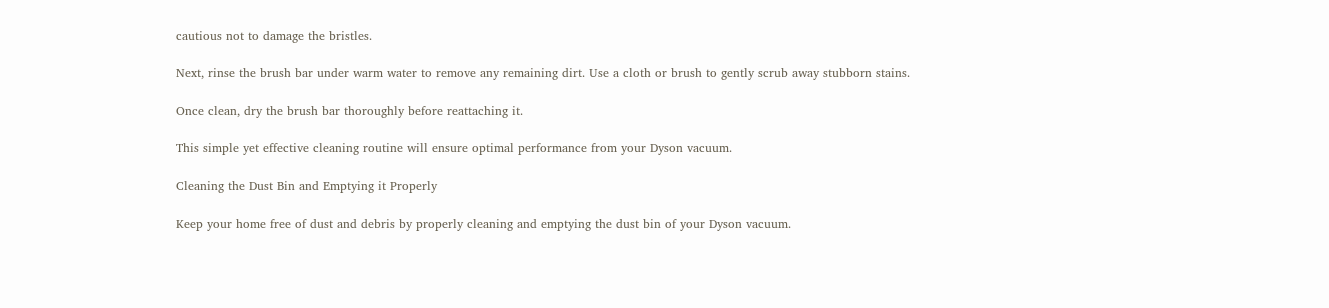cautious not to damage the bristles.

Next, rinse the brush bar under warm water to remove any remaining dirt. Use a cloth or brush to gently scrub away stubborn stains.

Once clean, dry the brush bar thoroughly before reattaching it.

This simple yet effective cleaning routine will ensure optimal performance from your Dyson vacuum.

Cleaning the Dust Bin and Emptying it Properly

Keep your home free of dust and debris by properly cleaning and emptying the dust bin of your Dyson vacuum.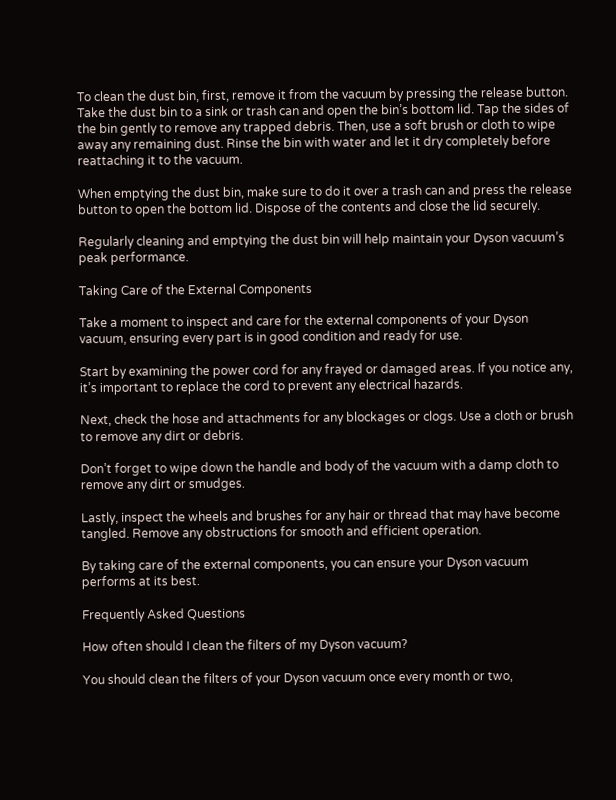To clean the dust bin, first, remove it from the vacuum by pressing the release button. Take the dust bin to a sink or trash can and open the bin’s bottom lid. Tap the sides of the bin gently to remove any trapped debris. Then, use a soft brush or cloth to wipe away any remaining dust. Rinse the bin with water and let it dry completely before reattaching it to the vacuum.

When emptying the dust bin, make sure to do it over a trash can and press the release button to open the bottom lid. Dispose of the contents and close the lid securely.

Regularly cleaning and emptying the dust bin will help maintain your Dyson vacuum’s peak performance.

Taking Care of the External Components

Take a moment to inspect and care for the external components of your Dyson vacuum, ensuring every part is in good condition and ready for use.

Start by examining the power cord for any frayed or damaged areas. If you notice any, it’s important to replace the cord to prevent any electrical hazards.

Next, check the hose and attachments for any blockages or clogs. Use a cloth or brush to remove any dirt or debris.

Don’t forget to wipe down the handle and body of the vacuum with a damp cloth to remove any dirt or smudges.

Lastly, inspect the wheels and brushes for any hair or thread that may have become tangled. Remove any obstructions for smooth and efficient operation.

By taking care of the external components, you can ensure your Dyson vacuum performs at its best.

Frequently Asked Questions

How often should I clean the filters of my Dyson vacuum?

You should clean the filters of your Dyson vacuum once every month or two,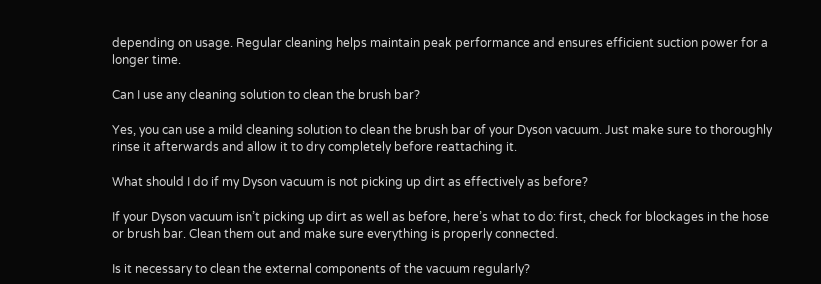depending on usage. Regular cleaning helps maintain peak performance and ensures efficient suction power for a longer time.

Can I use any cleaning solution to clean the brush bar?

Yes, you can use a mild cleaning solution to clean the brush bar of your Dyson vacuum. Just make sure to thoroughly rinse it afterwards and allow it to dry completely before reattaching it.

What should I do if my Dyson vacuum is not picking up dirt as effectively as before?

If your Dyson vacuum isn’t picking up dirt as well as before, here’s what to do: first, check for blockages in the hose or brush bar. Clean them out and make sure everything is properly connected.

Is it necessary to clean the external components of the vacuum regularly?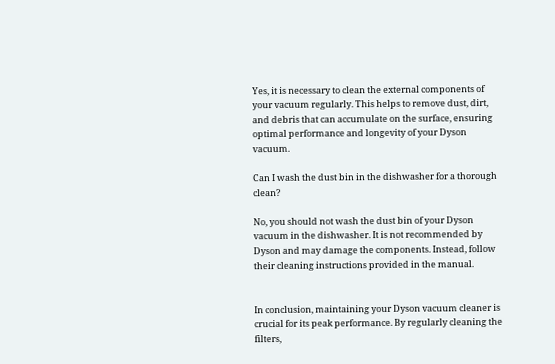Yes, it is necessary to clean the external components of your vacuum regularly. This helps to remove dust, dirt, and debris that can accumulate on the surface, ensuring optimal performance and longevity of your Dyson vacuum.

Can I wash the dust bin in the dishwasher for a thorough clean?

No, you should not wash the dust bin of your Dyson vacuum in the dishwasher. It is not recommended by Dyson and may damage the components. Instead, follow their cleaning instructions provided in the manual.


In conclusion, maintaining your Dyson vacuum cleaner is crucial for its peak performance. By regularly cleaning the filters,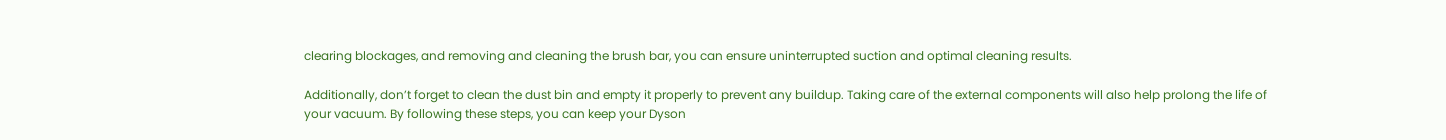clearing blockages, and removing and cleaning the brush bar, you can ensure uninterrupted suction and optimal cleaning results.

Additionally, don’t forget to clean the dust bin and empty it properly to prevent any buildup. Taking care of the external components will also help prolong the life of your vacuum. By following these steps, you can keep your Dyson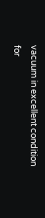vacuum in excellent condition for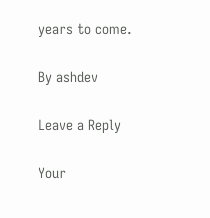years to come.

By ashdev

Leave a Reply

Your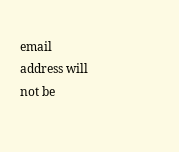email address will not be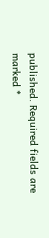published. Required fields are marked *